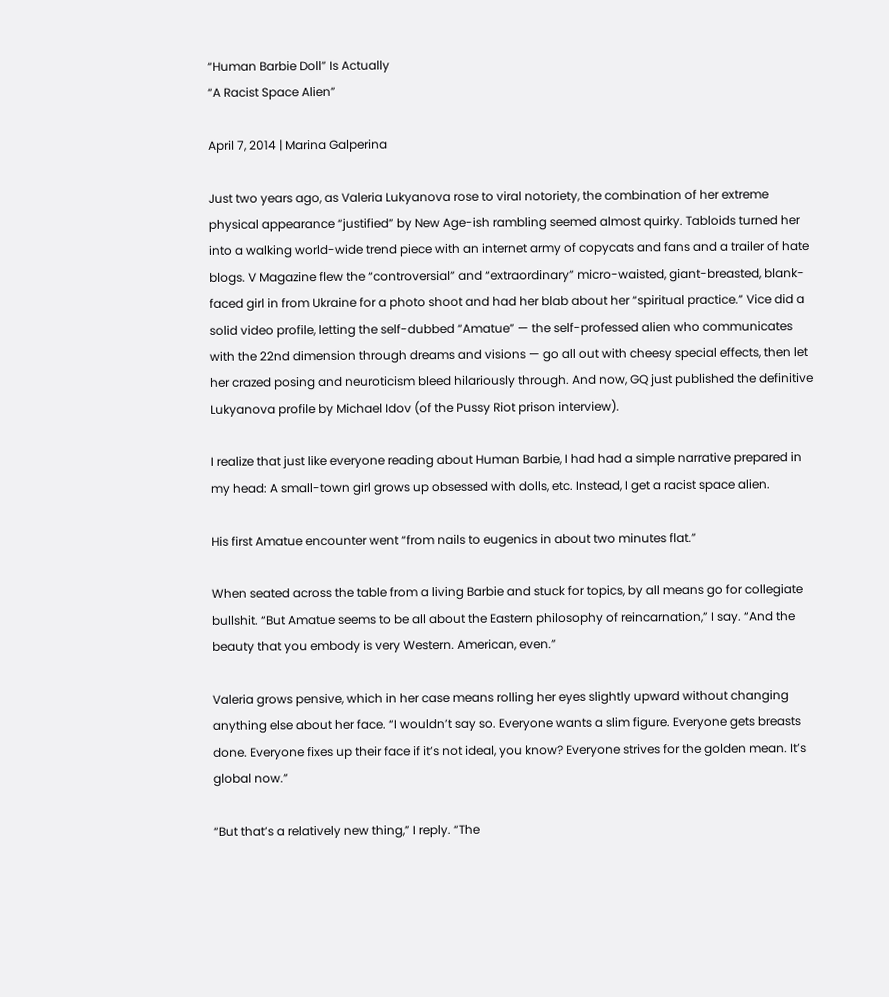“Human Barbie Doll” Is Actually
“A Racist Space Alien”

April 7, 2014 | Marina Galperina

Just two years ago, as Valeria Lukyanova rose to viral notoriety, the combination of her extreme physical appearance “justified” by New Age-ish rambling seemed almost quirky. Tabloids turned her into a walking world-wide trend piece with an internet army of copycats and fans and a trailer of hate blogs. V Magazine flew the “controversial” and “extraordinary” micro-waisted, giant-breasted, blank-faced girl in from Ukraine for a photo shoot and had her blab about her “spiritual practice.” Vice did a solid video profile, letting the self-dubbed “Amatue” — the self-professed alien who communicates with the 22nd dimension through dreams and visions — go all out with cheesy special effects, then let her crazed posing and neuroticism bleed hilariously through. And now, GQ just published the definitive Lukyanova profile by Michael Idov (of the Pussy Riot prison interview).

I realize that just like everyone reading about Human Barbie, I had had a simple narrative prepared in my head: A small-town girl grows up obsessed with dolls, etc. Instead, I get a racist space alien.

His first Amatue encounter went “from nails to eugenics in about two minutes flat.”

When seated across the table from a living Barbie and stuck for topics, by all means go for collegiate bullshit. “But Amatue seems to be all about the Eastern philosophy of reincarnation,” I say. “And the beauty that you embody is very Western. American, even.”

Valeria grows pensive, which in her case means rolling her eyes slightly upward without changing anything else about her face. “I wouldn’t say so. Everyone wants a slim figure. Everyone gets breasts done. Everyone fixes up their face if it’s not ideal, you know? Everyone strives for the golden mean. It’s global now.”

“But that’s a relatively new thing,” I reply. “The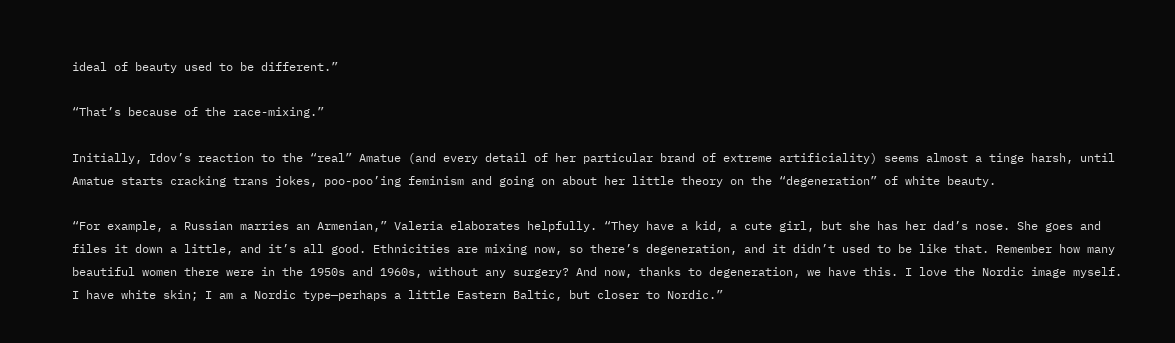ideal of beauty used to be different.”

“That’s because of the race-mixing.”

Initially, Idov’s reaction to the “real” Amatue (and every detail of her particular brand of extreme artificiality) seems almost a tinge harsh, until Amatue starts cracking trans jokes, poo-poo’ing feminism and going on about her little theory on the “degeneration” of white beauty.

“For example, a Russian marries an Armenian,” Valeria elaborates helpfully. “They have a kid, a cute girl, but she has her dad’s nose. She goes and files it down a little, and it’s all good. Ethnicities are mixing now, so there’s degeneration, and it didn’t used to be like that. Remember how many beautiful women there were in the 1950s and 1960s, without any surgery? And now, thanks to degeneration, we have this. I love the Nordic image myself. I have white skin; I am a Nordic type—perhaps a little Eastern Baltic, but closer to Nordic.”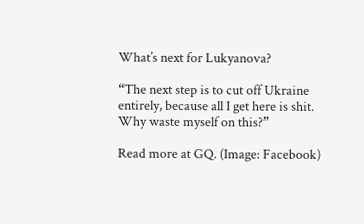What’s next for Lukyanova?

“The next step is to cut off Ukraine entirely, because all I get here is shit. Why waste myself on this?”

Read more at GQ. (Image: Facebook)